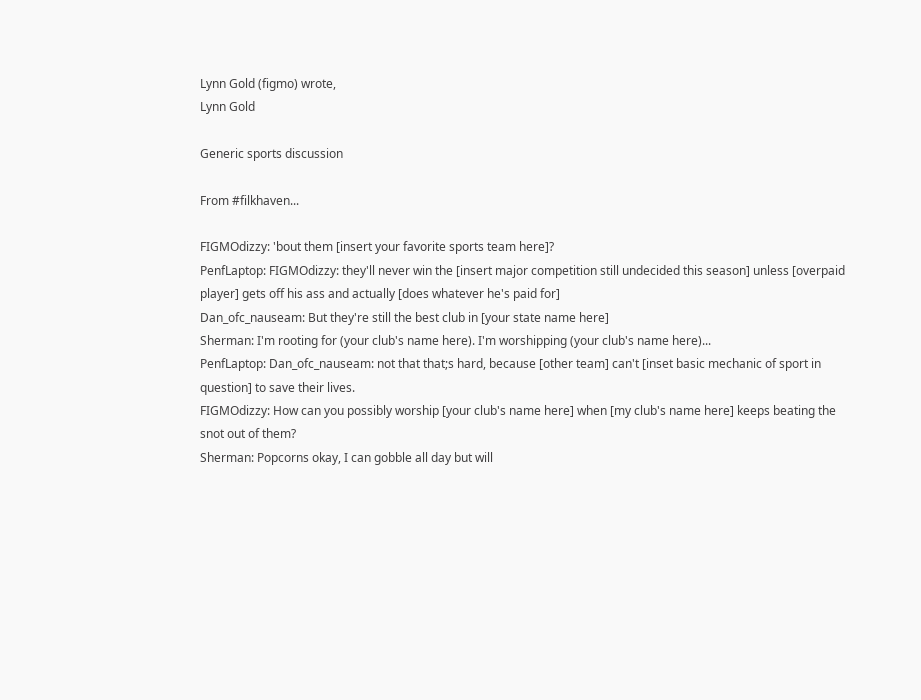Lynn Gold (figmo) wrote,
Lynn Gold

Generic sports discussion

From #filkhaven...

FIGMOdizzy: 'bout them [insert your favorite sports team here]?
PenfLaptop: FIGMOdizzy: they'll never win the [insert major competition still undecided this season] unless [overpaid player] gets off his ass and actually [does whatever he's paid for]
Dan_ofc_nauseam: But they're still the best club in [your state name here]
Sherman: I'm rooting for (your club's name here). I'm worshipping (your club's name here)...
PenfLaptop: Dan_ofc_nauseam: not that that;s hard, because [other team] can't [inset basic mechanic of sport in question] to save their lives.
FIGMOdizzy: How can you possibly worship [your club's name here] when [my club's name here] keeps beating the snot out of them?
Sherman: Popcorns okay, I can gobble all day but will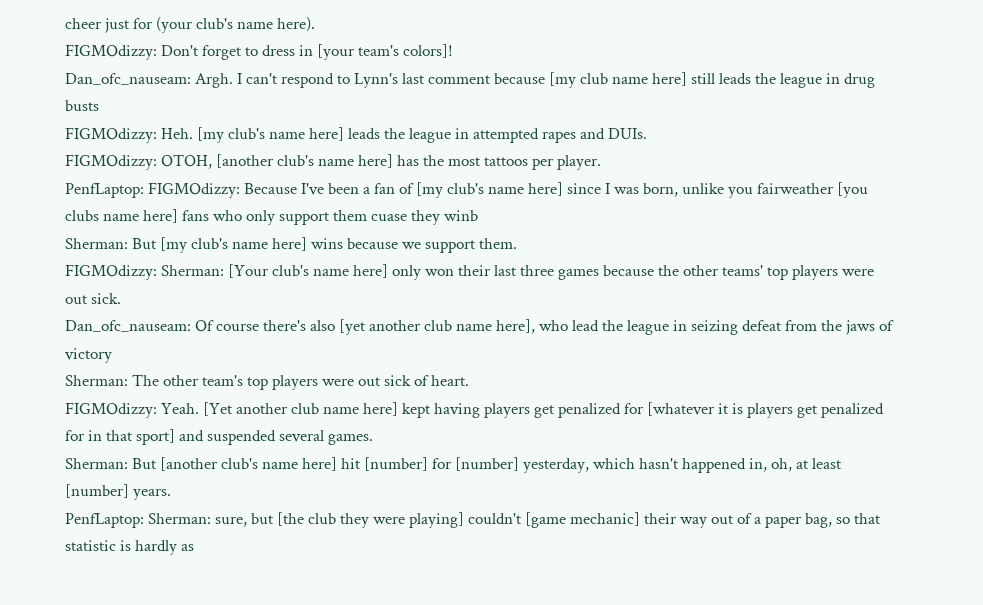cheer just for (your club's name here).
FIGMOdizzy: Don't forget to dress in [your team's colors]!
Dan_ofc_nauseam: Argh. I can't respond to Lynn's last comment because [my club name here] still leads the league in drug busts
FIGMOdizzy: Heh. [my club's name here] leads the league in attempted rapes and DUIs.
FIGMOdizzy: OTOH, [another club's name here] has the most tattoos per player.
PenfLaptop: FIGMOdizzy: Because I've been a fan of [my club's name here] since I was born, unlike you fairweather [you clubs name here] fans who only support them cuase they winb
Sherman: But [my club's name here] wins because we support them.
FIGMOdizzy: Sherman: [Your club's name here] only won their last three games because the other teams' top players were out sick.
Dan_ofc_nauseam: Of course there's also [yet another club name here], who lead the league in seizing defeat from the jaws of victory
Sherman: The other team's top players were out sick of heart.
FIGMOdizzy: Yeah. [Yet another club name here] kept having players get penalized for [whatever it is players get penalized for in that sport] and suspended several games.
Sherman: But [another club's name here] hit [number] for [number] yesterday, which hasn't happened in, oh, at least [number] years.
PenfLaptop: Sherman: sure, but [the club they were playing] couldn't [game mechanic] their way out of a paper bag, so that statistic is hardly as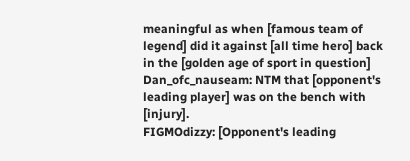meaningful as when [famous team of legend] did it against [all time hero] back in the [golden age of sport in question]
Dan_ofc_nauseam: NTM that [opponent's leading player] was on the bench with [injury].
FIGMOdizzy: [Opponent's leading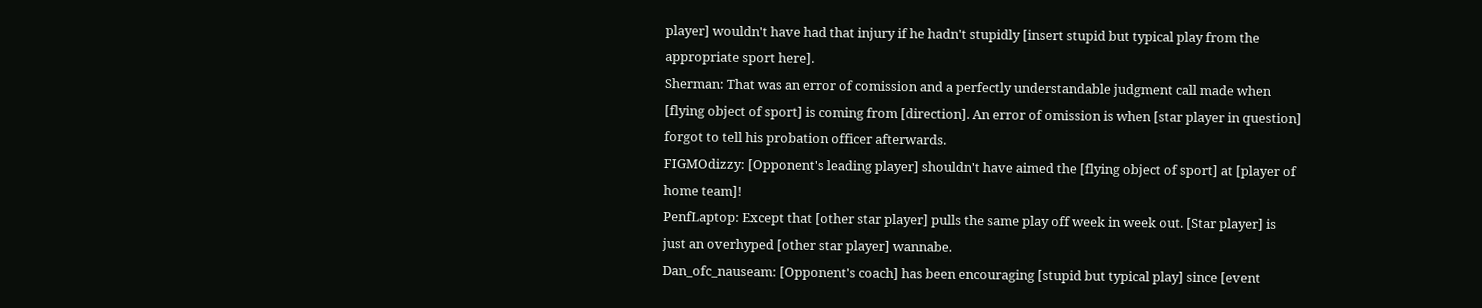player] wouldn't have had that injury if he hadn't stupidly [insert stupid but typical play from the appropriate sport here].
Sherman: That was an error of comission and a perfectly understandable judgment call made when [flying object of sport] is coming from [direction]. An error of omission is when [star player in question] forgot to tell his probation officer afterwards.
FIGMOdizzy: [Opponent's leading player] shouldn't have aimed the [flying object of sport] at [player of home team]!
PenfLaptop: Except that [other star player] pulls the same play off week in week out. [Star player] is just an overhyped [other star player] wannabe.
Dan_ofc_nauseam: [Opponent's coach] has been encouraging [stupid but typical play] since [event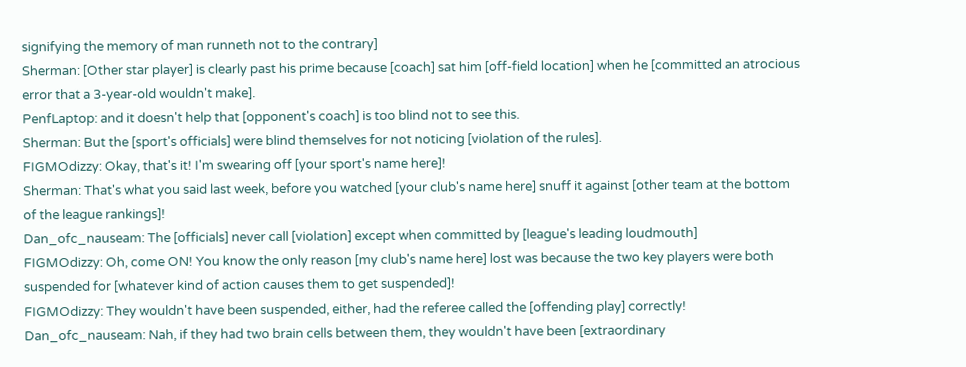signifying the memory of man runneth not to the contrary]
Sherman: [Other star player] is clearly past his prime because [coach] sat him [off-field location] when he [committed an atrocious error that a 3-year-old wouldn't make].
PenfLaptop: and it doesn't help that [opponent's coach] is too blind not to see this.
Sherman: But the [sport's officials] were blind themselves for not noticing [violation of the rules].
FIGMOdizzy: Okay, that's it! I'm swearing off [your sport's name here]!
Sherman: That's what you said last week, before you watched [your club's name here] snuff it against [other team at the bottom of the league rankings]!
Dan_ofc_nauseam: The [officials] never call [violation] except when committed by [league's leading loudmouth]
FIGMOdizzy: Oh, come ON! You know the only reason [my club's name here] lost was because the two key players were both suspended for [whatever kind of action causes them to get suspended]!
FIGMOdizzy: They wouldn't have been suspended, either, had the referee called the [offending play] correctly!
Dan_ofc_nauseam: Nah, if they had two brain cells between them, they wouldn't have been [extraordinary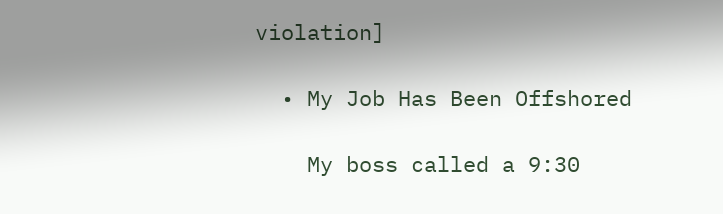violation]

  • My Job Has Been Offshored

    My boss called a 9:30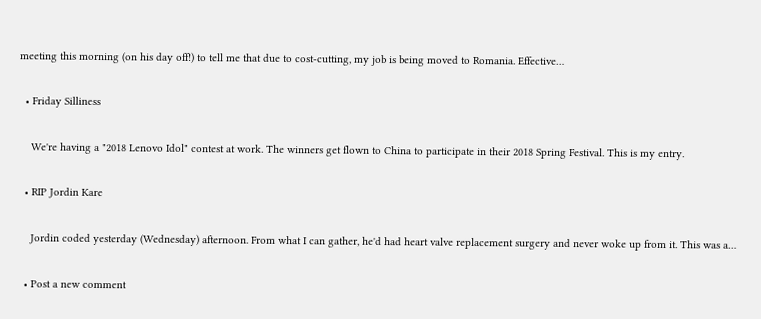meeting this morning (on his day off!) to tell me that due to cost-cutting, my job is being moved to Romania. Effective…

  • Friday Silliness

    We're having a "2018 Lenovo Idol" contest at work. The winners get flown to China to participate in their 2018 Spring Festival. This is my entry.

  • RIP Jordin Kare

    Jordin coded yesterday (Wednesday) afternoon. From what I can gather, he'd had heart valve replacement surgery and never woke up from it. This was a…

  • Post a new comment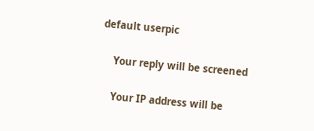default userpic

    Your reply will be screened

    Your IP address will be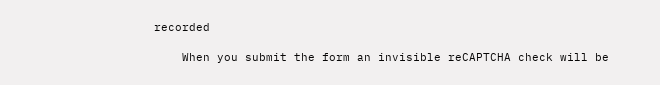recorded

    When you submit the form an invisible reCAPTCHA check will be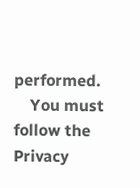performed.
    You must follow the Privacy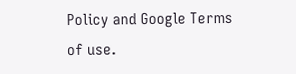Policy and Google Terms of use.